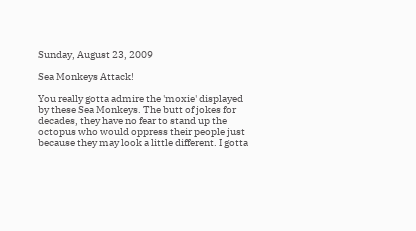Sunday, August 23, 2009

Sea Monkeys Attack!

You really gotta admire the 'moxie' displayed by these Sea Monkeys. The butt of jokes for decades, they have no fear to stand up the octopus who would oppress their people just because they may look a little different. I gotta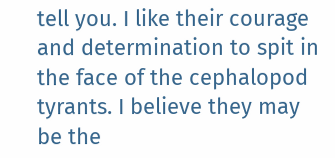tell you. I like their courage and determination to spit in the face of the cephalopod tyrants. I believe they may be the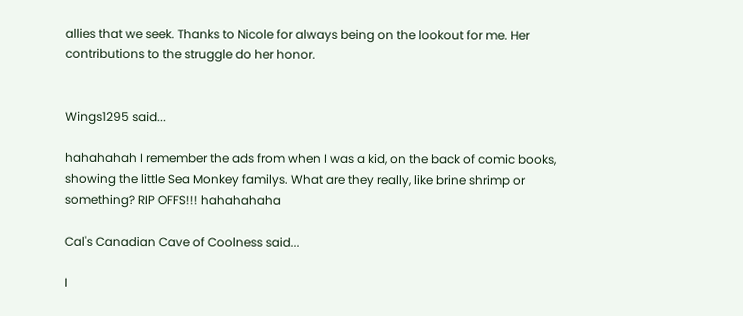allies that we seek. Thanks to Nicole for always being on the lookout for me. Her contributions to the struggle do her honor.


Wings1295 said...

hahahahah I remember the ads from when I was a kid, on the back of comic books, showing the little Sea Monkey familys. What are they really, like brine shrimp or something? RIP OFFS!!! hahahahaha

Cal's Canadian Cave of Coolness said...

I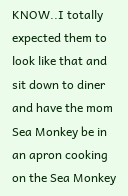KNOW..I totally expected them to look like that and sit down to diner and have the mom Sea Monkey be in an apron cooking on the Sea Monkey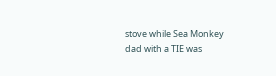stove while Sea Monkey dad with a TIE was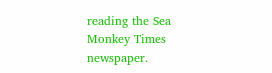reading the Sea Monkey Times newspaper.